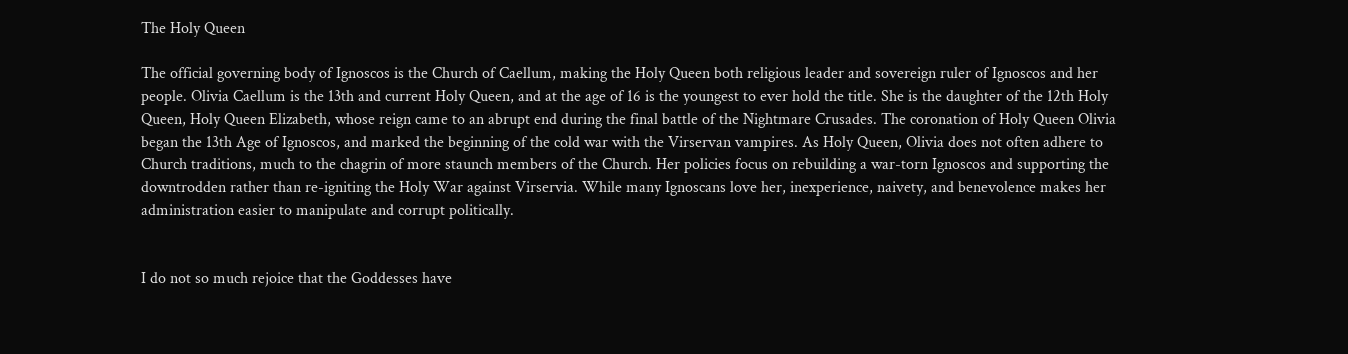The Holy Queen

The official governing body of Ignoscos is the Church of Caellum, making the Holy Queen both religious leader and sovereign ruler of Ignoscos and her people. Olivia Caellum is the 13th and current Holy Queen, and at the age of 16 is the youngest to ever hold the title. She is the daughter of the 12th Holy Queen, Holy Queen Elizabeth, whose reign came to an abrupt end during the final battle of the Nightmare Crusades. The coronation of Holy Queen Olivia began the 13th Age of Ignoscos, and marked the beginning of the cold war with the Virservan vampires. As Holy Queen, Olivia does not often adhere to Church traditions, much to the chagrin of more staunch members of the Church. Her policies focus on rebuilding a war-torn Ignoscos and supporting the downtrodden rather than re-igniting the Holy War against Virservia. While many Ignoscans love her, inexperience, naivety, and benevolence makes her administration easier to manipulate and corrupt politically.


I do not so much rejoice that the Goddesses have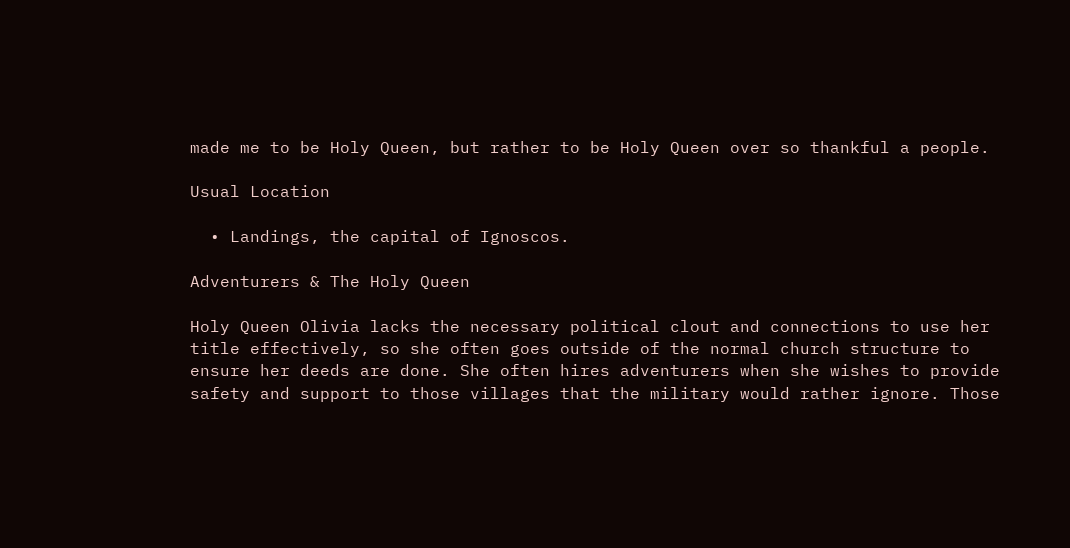made me to be Holy Queen, but rather to be Holy Queen over so thankful a people.

Usual Location

  • Landings, the capital of Ignoscos.

Adventurers & The Holy Queen

Holy Queen Olivia lacks the necessary political clout and connections to use her title effectively, so she often goes outside of the normal church structure to ensure her deeds are done. She often hires adventurers when she wishes to provide safety and support to those villages that the military would rather ignore. Those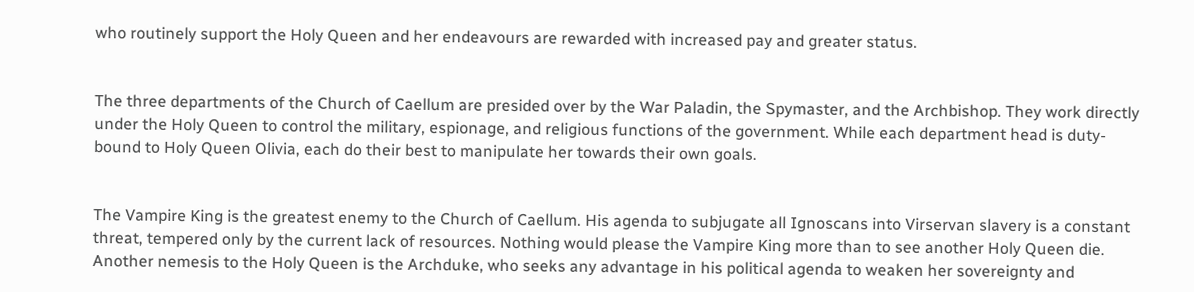who routinely support the Holy Queen and her endeavours are rewarded with increased pay and greater status.


The three departments of the Church of Caellum are presided over by the War Paladin, the Spymaster, and the Archbishop. They work directly under the Holy Queen to control the military, espionage, and religious functions of the government. While each department head is duty-bound to Holy Queen Olivia, each do their best to manipulate her towards their own goals.


The Vampire King is the greatest enemy to the Church of Caellum. His agenda to subjugate all Ignoscans into Virservan slavery is a constant threat, tempered only by the current lack of resources. Nothing would please the Vampire King more than to see another Holy Queen die. Another nemesis to the Holy Queen is the Archduke, who seeks any advantage in his political agenda to weaken her sovereignty and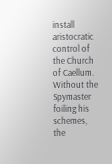install aristocratic control of the Church of Caellum. Without the Spymaster foiling his schemes, the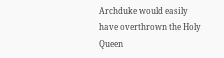Archduke would easily have overthrown the Holy Queen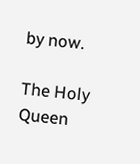by now.

The Holy Queen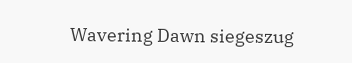Wavering Dawn siegeszug